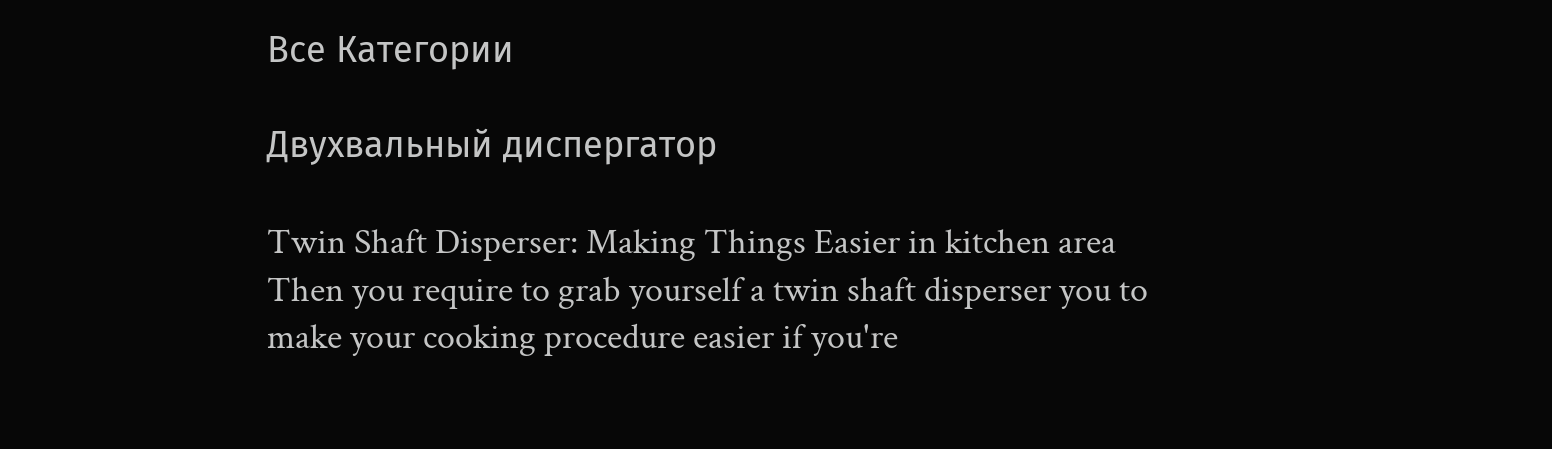Все Категории

Двухвальный диспергатор

Twin Shaft Disperser: Making Things Easier in kitchen area
Then you require to grab yourself a twin shaft disperser you to make your cooking procedure easier if you're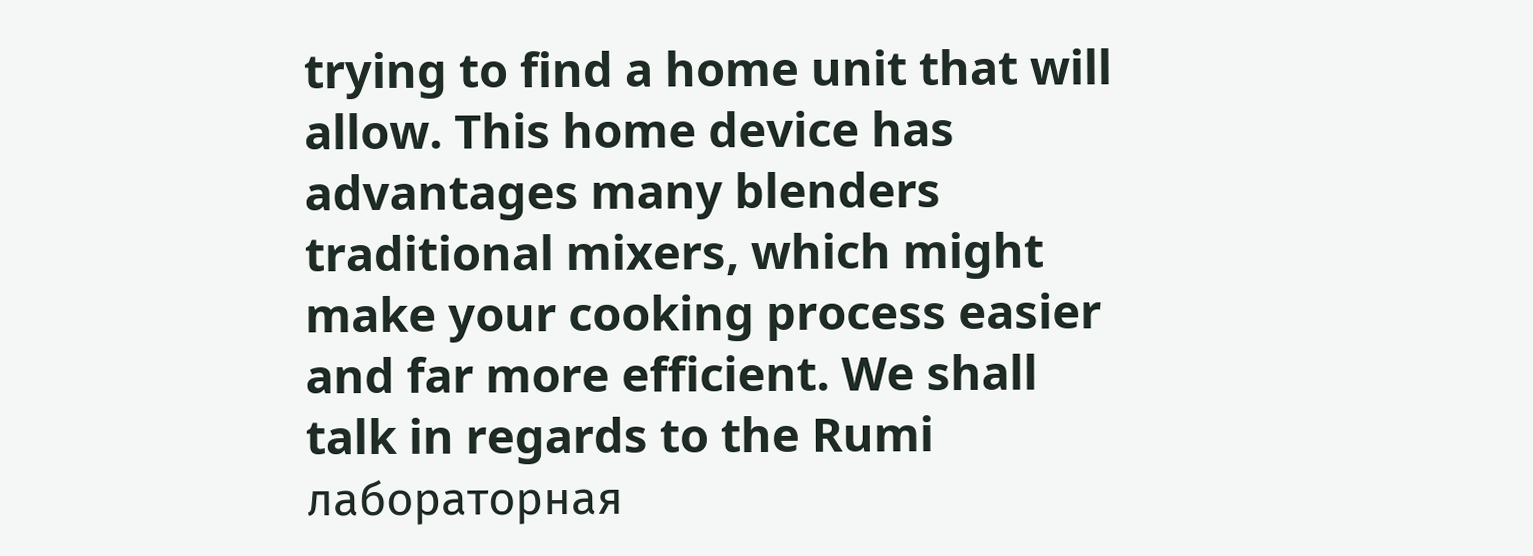trying to find a home unit that will allow. This home device has advantages many blenders traditional mixers, which might make your cooking process easier and far more efficient. We shall talk in regards to the Rumi лабораторная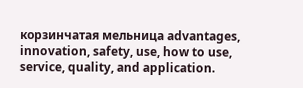корзинчатая мельница advantages, innovation, safety, use, how to use, service, quality, and application.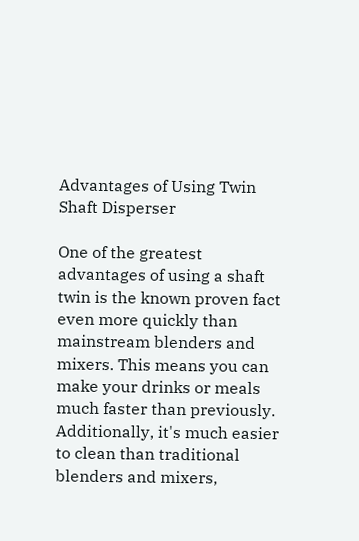Advantages of Using Twin Shaft Disperser

One of the greatest advantages of using a shaft twin is the known proven fact even more quickly than mainstream blenders and mixers. This means you can make your drinks or meals much faster than previously. Additionally, it's much easier to clean than traditional blenders and mixers,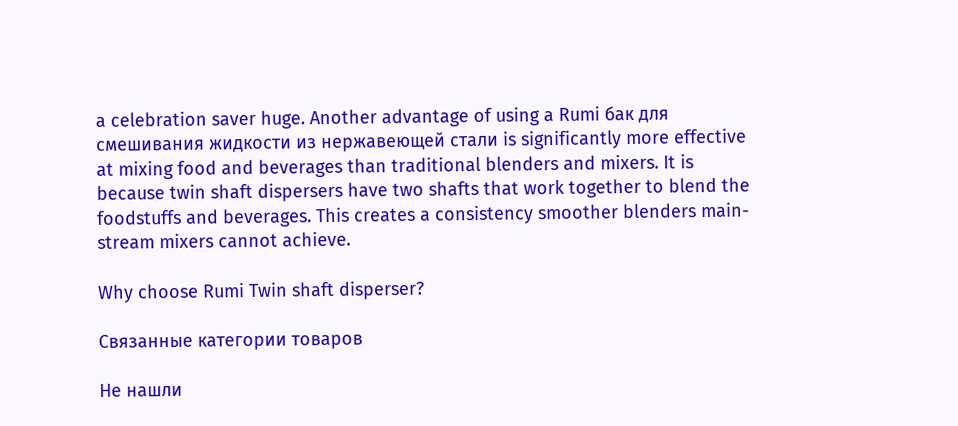a celebration saver huge. Another advantage of using a Rumi бак для смешивания жидкости из нержавеющей стали is significantly more effective at mixing food and beverages than traditional blenders and mixers. It is because twin shaft dispersers have two shafts that work together to blend the foodstuffs and beverages. This creates a consistency smoother blenders main-stream mixers cannot achieve.

Why choose Rumi Twin shaft disperser?

Связанные категории товаров

Не нашли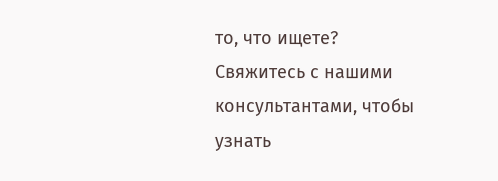то, что ищете?
Свяжитесь с нашими консультантами, чтобы узнать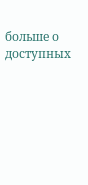больше о доступных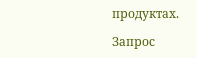продуктах.

Запрос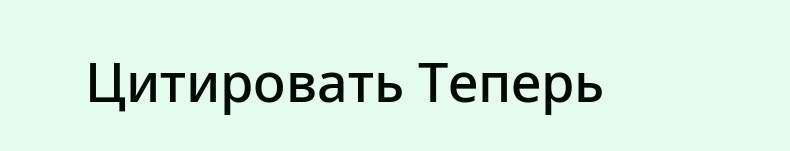Цитировать Теперь